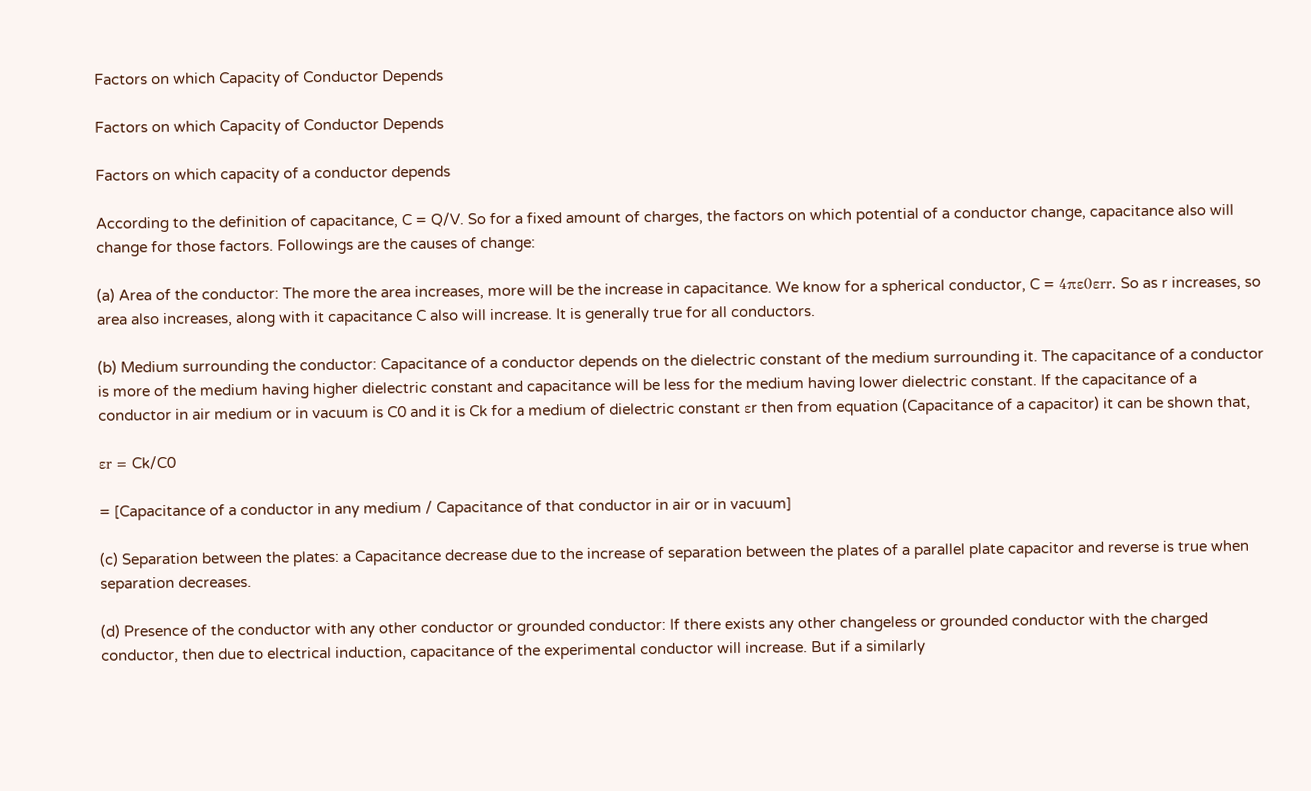Factors on which Capacity of Conductor Depends

Factors on which Capacity of Conductor Depends

Factors on which capacity of a conductor depends

According to the definition of capacitance, C = Q/V. So for a fixed amount of charges, the factors on which potential of a conductor change, capacitance also will change for those factors. Followings are the causes of change:

(a) Area of the conductor: The more the area increases, more will be the increase in capacitance. We know for a spherical conductor, C = 4πε0εrr. So as r increases, so area also increases, along with it capacitance C also will increase. It is generally true for all conductors.

(b) Medium surrounding the conductor: Capacitance of a conductor depends on the dielectric constant of the medium surrounding it. The capacitance of a conductor is more of the medium having higher dielectric constant and capacitance will be less for the medium having lower dielectric constant. If the capacitance of a conductor in air medium or in vacuum is C0 and it is Ck for a medium of dielectric constant εr then from equation (Capacitance of a capacitor) it can be shown that,

εr = Ck/C0

= [Capacitance of a conductor in any medium / Capacitance of that conductor in air or in vacuum]

(c) Separation between the plates: a Capacitance decrease due to the increase of separation between the plates of a parallel plate capacitor and reverse is true when separation decreases.

(d) Presence of the conductor with any other conductor or grounded conductor: If there exists any other changeless or grounded conductor with the charged conductor, then due to electrical induction, capacitance of the experimental conductor will increase. But if a similarly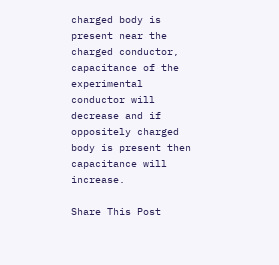charged body is present near the charged conductor, capacitance of the experimental conductor will decrease and if oppositely charged body is present then capacitance will increase.

Share This Post